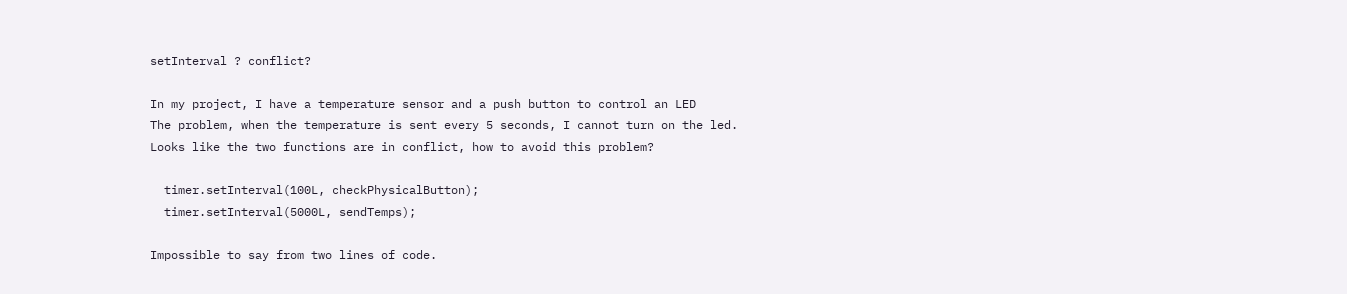setInterval ? conflict?

In my project, I have a temperature sensor and a push button to control an LED
The problem, when the temperature is sent every 5 seconds, I cannot turn on the led.
Looks like the two functions are in conflict, how to avoid this problem?

  timer.setInterval(100L, checkPhysicalButton);
  timer.setInterval(5000L, sendTemps);

Impossible to say from two lines of code.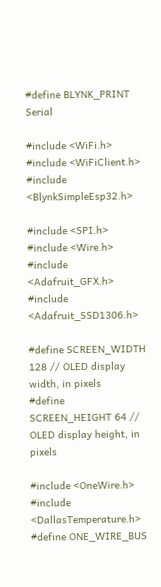#define BLYNK_PRINT Serial

#include <WiFi.h>
#include <WiFiClient.h>
#include <BlynkSimpleEsp32.h>

#include <SPI.h>
#include <Wire.h>
#include <Adafruit_GFX.h>
#include <Adafruit_SSD1306.h>

#define SCREEN_WIDTH 128 // OLED display width, in pixels
#define SCREEN_HEIGHT 64 // OLED display height, in pixels

#include <OneWire.h>
#include <DallasTemperature.h>
#define ONE_WIRE_BUS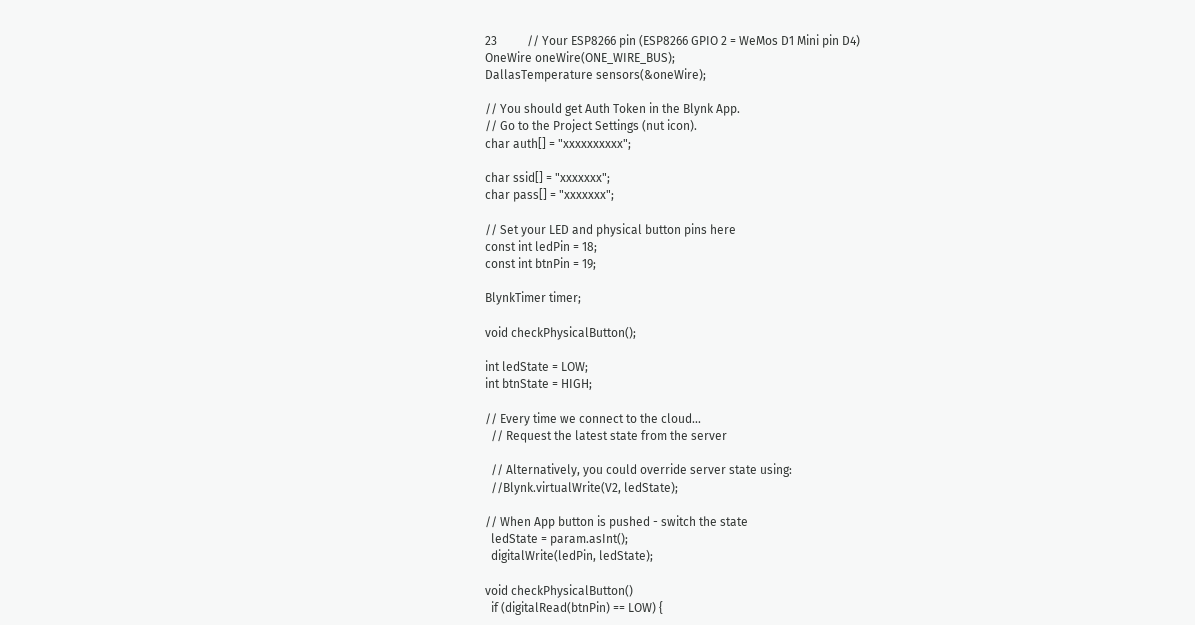23          // Your ESP8266 pin (ESP8266 GPIO 2 = WeMos D1 Mini pin D4)
OneWire oneWire(ONE_WIRE_BUS);
DallasTemperature sensors(&oneWire);

// You should get Auth Token in the Blynk App.
// Go to the Project Settings (nut icon).
char auth[] = "xxxxxxxxxx";

char ssid[] = "xxxxxxx";
char pass[] = "xxxxxxx";

// Set your LED and physical button pins here
const int ledPin = 18;
const int btnPin = 19;

BlynkTimer timer;

void checkPhysicalButton();

int ledState = LOW;
int btnState = HIGH;

// Every time we connect to the cloud...
  // Request the latest state from the server

  // Alternatively, you could override server state using:
  //Blynk.virtualWrite(V2, ledState);

// When App button is pushed - switch the state
  ledState = param.asInt();
  digitalWrite(ledPin, ledState);

void checkPhysicalButton()
  if (digitalRead(btnPin) == LOW) {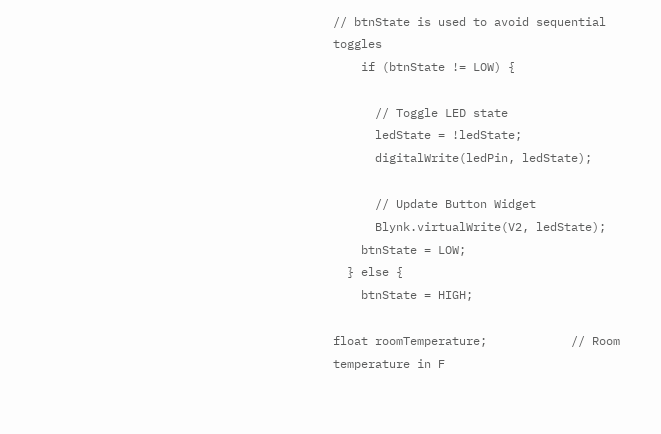// btnState is used to avoid sequential toggles
    if (btnState != LOW) {

      // Toggle LED state
      ledState = !ledState;
      digitalWrite(ledPin, ledState);

      // Update Button Widget
      Blynk.virtualWrite(V2, ledState);
    btnState = LOW;
  } else {
    btnState = HIGH;

float roomTemperature;            // Room temperature in F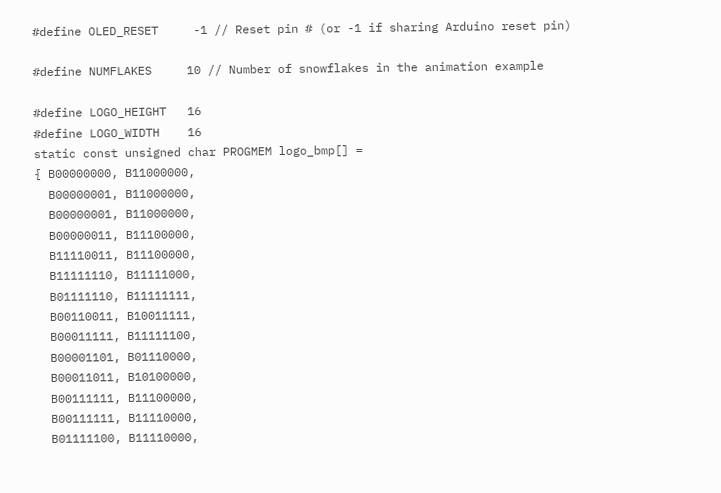#define OLED_RESET     -1 // Reset pin # (or -1 if sharing Arduino reset pin)

#define NUMFLAKES     10 // Number of snowflakes in the animation example

#define LOGO_HEIGHT   16
#define LOGO_WIDTH    16
static const unsigned char PROGMEM logo_bmp[] =
{ B00000000, B11000000,
  B00000001, B11000000,
  B00000001, B11000000,
  B00000011, B11100000,
  B11110011, B11100000,
  B11111110, B11111000,
  B01111110, B11111111,
  B00110011, B10011111,
  B00011111, B11111100,
  B00001101, B01110000,
  B00011011, B10100000,
  B00111111, B11100000,
  B00111111, B11110000,
  B01111100, B11110000,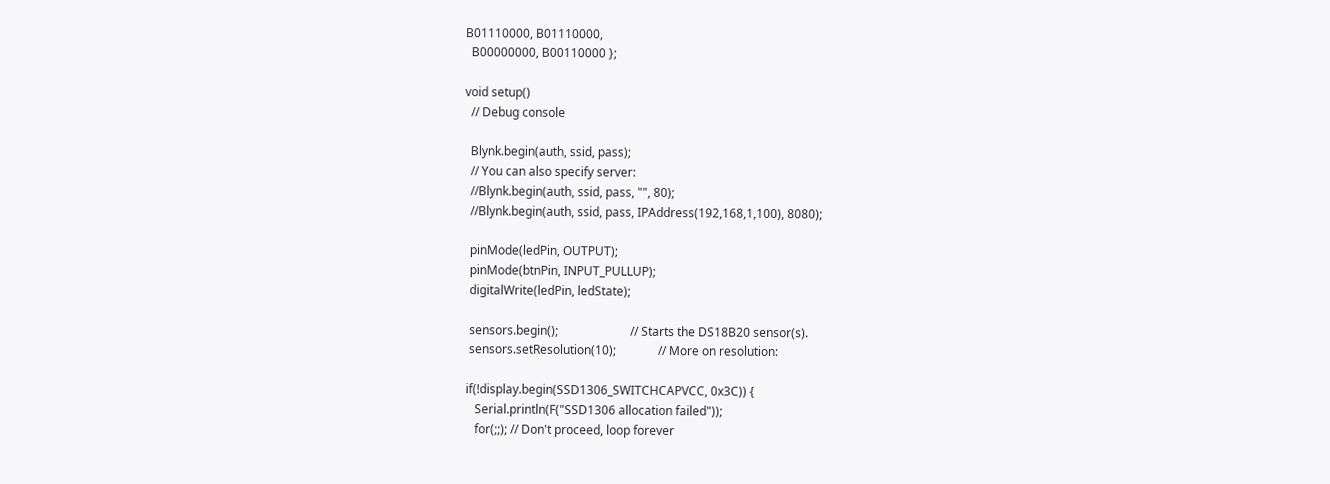B01110000, B01110000,
  B00000000, B00110000 };

void setup()
  // Debug console

  Blynk.begin(auth, ssid, pass);
  // You can also specify server:
  //Blynk.begin(auth, ssid, pass, "", 80);
  //Blynk.begin(auth, ssid, pass, IPAddress(192,168,1,100), 8080);

  pinMode(ledPin, OUTPUT);
  pinMode(btnPin, INPUT_PULLUP);
  digitalWrite(ledPin, ledState);

  sensors.begin();                        // Starts the DS18B20 sensor(s).
  sensors.setResolution(10);              // More on resolution:

 if(!display.begin(SSD1306_SWITCHCAPVCC, 0x3C)) {
    Serial.println(F("SSD1306 allocation failed"));
    for(;;); // Don't proceed, loop forever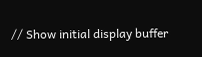// Show initial display buffer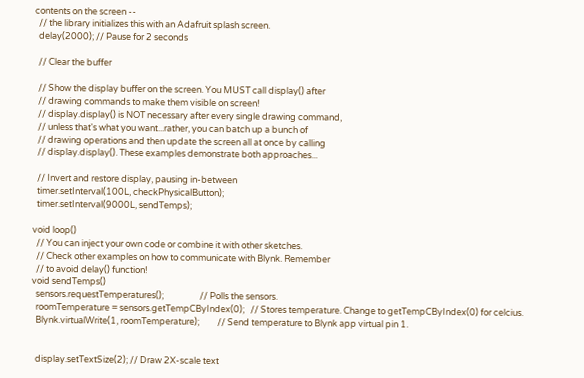contents on the screen --
  // the library initializes this with an Adafruit splash screen.
  delay(2000); // Pause for 2 seconds

  // Clear the buffer

  // Show the display buffer on the screen. You MUST call display() after
  // drawing commands to make them visible on screen!
  // display.display() is NOT necessary after every single drawing command,
  // unless that's what you want...rather, you can batch up a bunch of
  // drawing operations and then update the screen all at once by calling
  // display.display(). These examples demonstrate both approaches...

  // Invert and restore display, pausing in-between
  timer.setInterval(100L, checkPhysicalButton);
  timer.setInterval(9000L, sendTemps);

void loop()
  // You can inject your own code or combine it with other sketches.
  // Check other examples on how to communicate with Blynk. Remember
  // to avoid delay() function!
void sendTemps()
  sensors.requestTemperatures();                  // Polls the sensors.
  roomTemperature = sensors.getTempCByIndex(0);   // Stores temperature. Change to getTempCByIndex(0) for celcius.
  Blynk.virtualWrite(1, roomTemperature);         // Send temperature to Blynk app virtual pin 1.


  display.setTextSize(2); // Draw 2X-scale text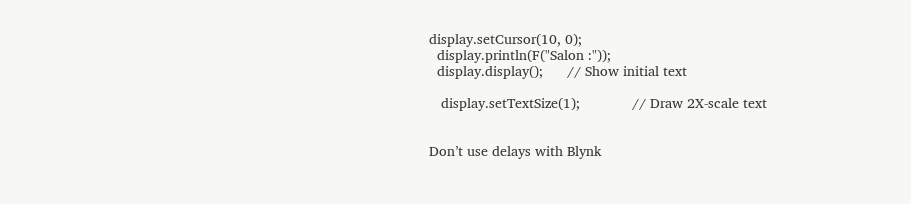display.setCursor(10, 0);
  display.println(F("Salon :"));
  display.display();      // Show initial text

   display.setTextSize(1);             // Draw 2X-scale text


Don’t use delays with Blynk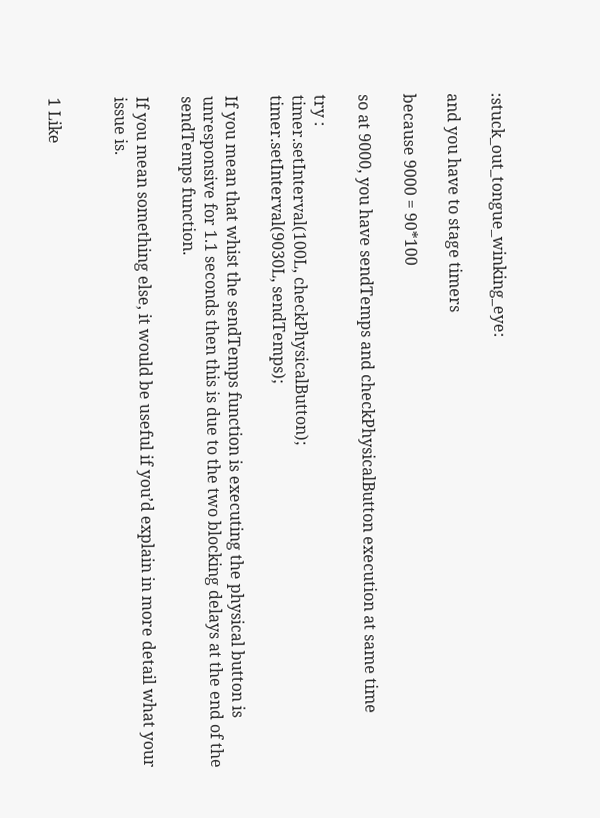:stuck_out_tongue_winking_eye:

and you have to stage timers

because 9000 = 90*100

so at 9000, you have sendTemps and checkPhysicalButton execution at same time

try :
timer.setInterval(100L, checkPhysicalButton);
timer.setInterval(9030L, sendTemps);

If you mean that whist the sendTemps function is executing the physical button is unresponsive for 1.1 seconds then this is due to the two blocking delays at the end of the sendTemps function.

If you mean something else, it would be useful if you’d explain in more detail what your issue is.


1 Like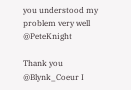you understood my problem very well @PeteKnight

Thank you @Blynk_Coeur I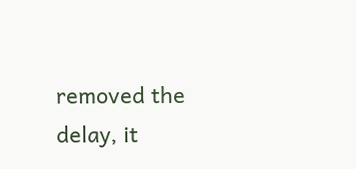removed the delay, it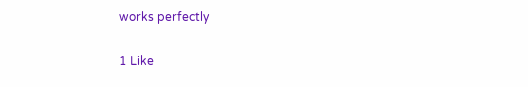works perfectly

1 Like